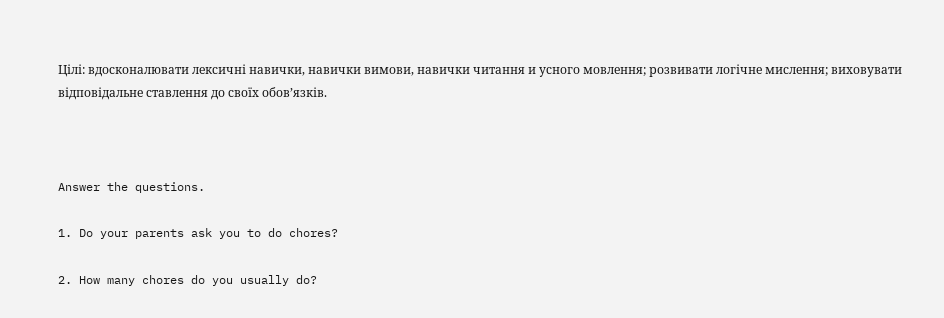Цілі: вдосконалювати лексичні навички, навички вимови, навички читання и усного мовлення; розвивати логічне мислення; виховувати відповідальне ставлення до своїх обов’язків.



Answer the questions.

1. Do your parents ask you to do chores?

2. How many chores do you usually do?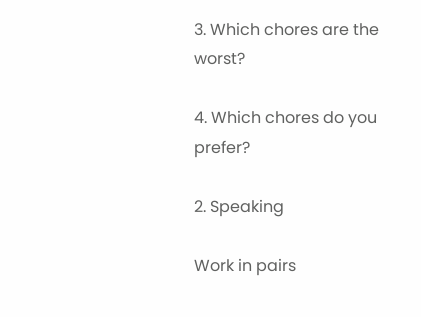3. Which chores are the worst?

4. Which chores do you prefer?

2. Speaking

Work in pairs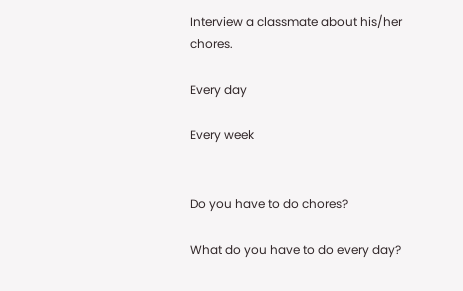Interview a classmate about his/her chores.

Every day

Every week


Do you have to do chores?

What do you have to do every day?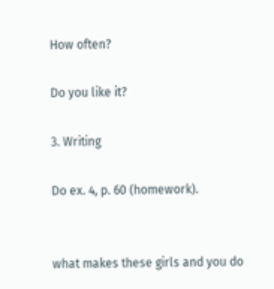How often?

Do you like it?

3. Writing

Do ex. 4, p. 60 (homework).


what makes these girls and you do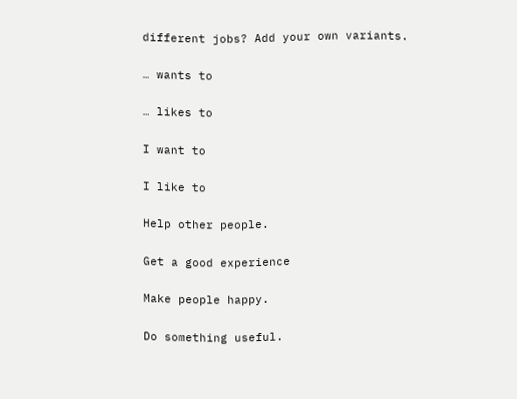different jobs? Add your own variants.

… wants to

… likes to

I want to

I like to

Help other people.

Get a good experience

Make people happy.

Do something useful.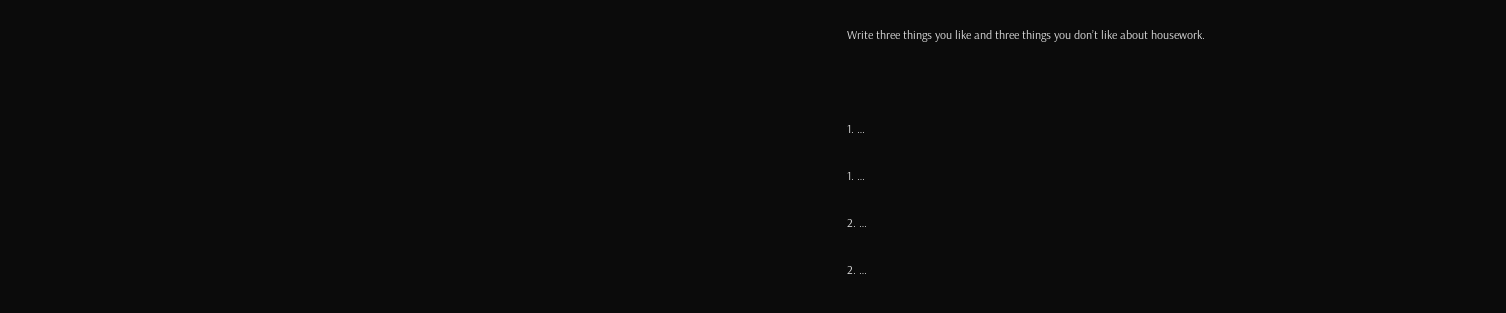Write three things you like and three things you don’t like about housework.



1. …

1. …

2. …

2. …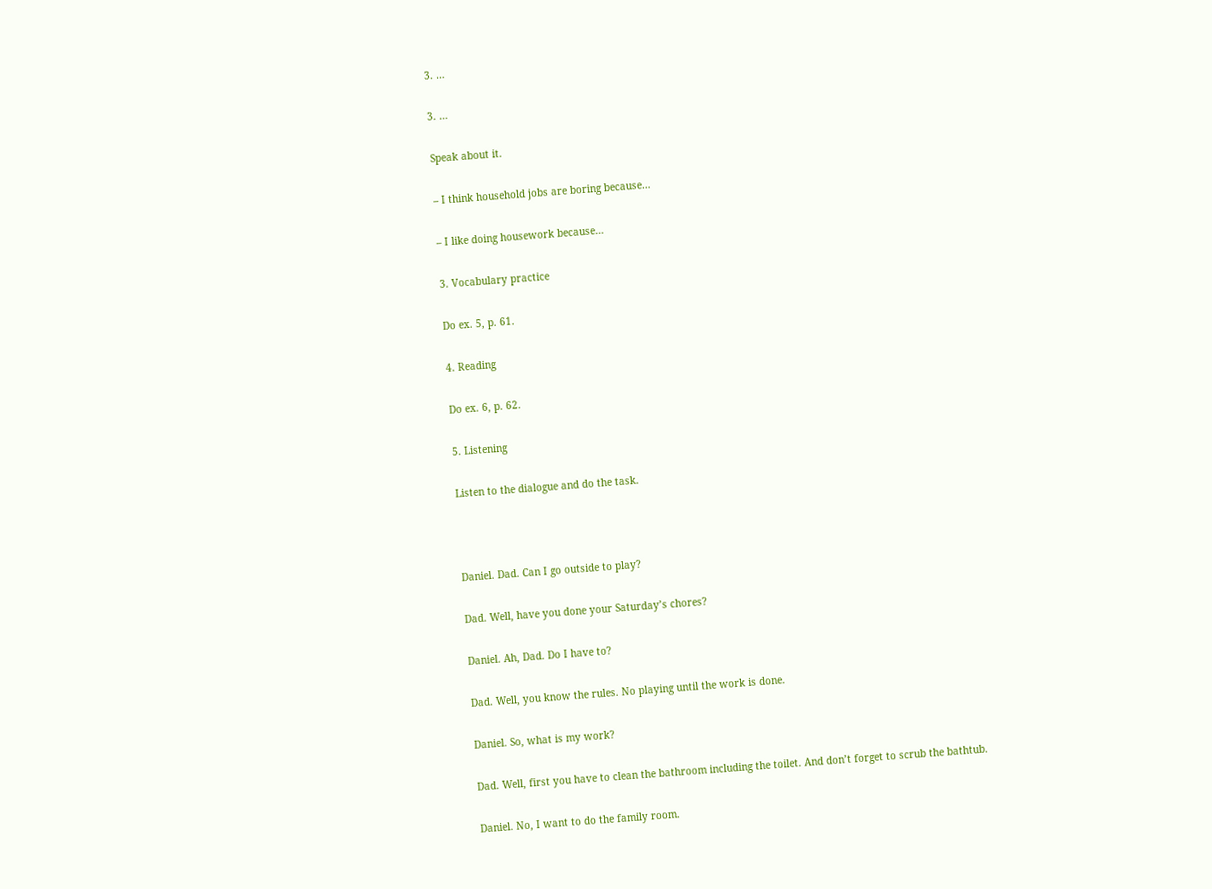3. …

3. …

Speak about it.

– I think household jobs are boring because…

– I like doing housework because…

3. Vocabulary practice

Do ex. 5, p. 61.

4. Reading

Do ex. 6, p. 62.

5. Listening

Listen to the dialogue and do the task.



Daniel. Dad. Can I go outside to play?

Dad. Well, have you done your Saturday’s chores?

Daniel. Ah, Dad. Do I have to?

Dad. Well, you know the rules. No playing until the work is done.

Daniel. So, what is my work?

Dad. Well, first you have to clean the bathroom including the toilet. And don’t forget to scrub the bathtub.

Daniel. No, I want to do the family room.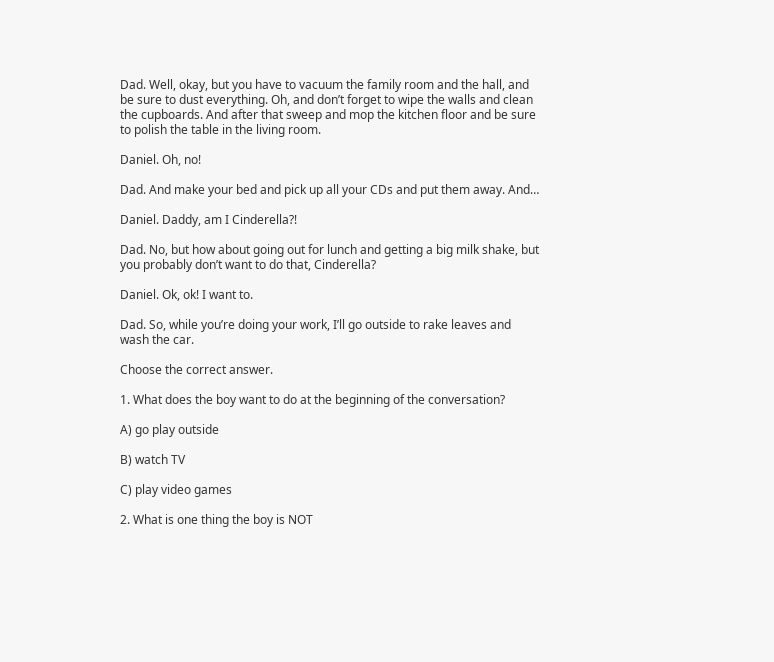Dad. Well, okay, but you have to vacuum the family room and the hall, and be sure to dust everything. Oh, and don’t forget to wipe the walls and clean the cupboards. And after that sweep and mop the kitchen floor and be sure to polish the table in the living room.

Daniel. Oh, no!

Dad. And make your bed and pick up all your CDs and put them away. And…

Daniel. Daddy, am I Cinderella?!

Dad. No, but how about going out for lunch and getting a big milk shake, but you probably don’t want to do that, Cinderella?

Daniel. Ok, ok! I want to.

Dad. So, while you’re doing your work, I’ll go outside to rake leaves and wash the car.

Choose the correct answer.

1. What does the boy want to do at the beginning of the conversation?

A) go play outside

B) watch TV

C) play video games

2. What is one thing the boy is NOT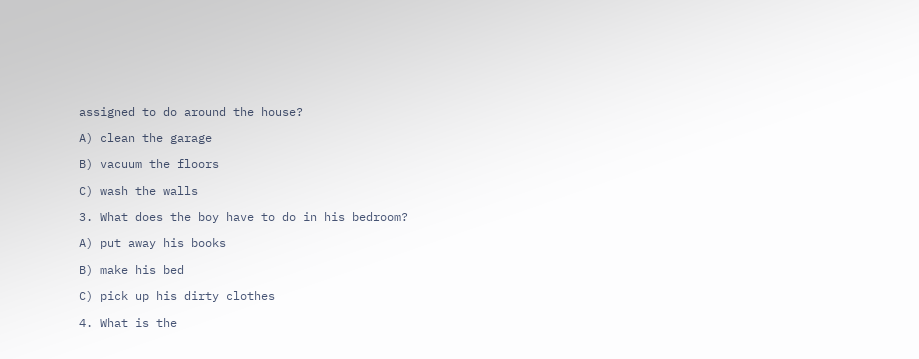assigned to do around the house?

A) clean the garage

B) vacuum the floors

C) wash the walls

3. What does the boy have to do in his bedroom?

A) put away his books

B) make his bed

C) pick up his dirty clothes

4. What is the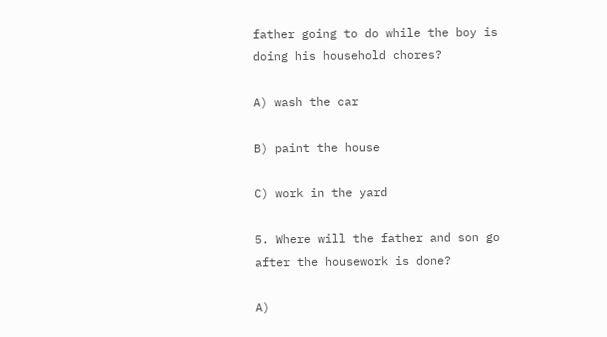father going to do while the boy is doing his household chores?

A) wash the car

B) paint the house

C) work in the yard

5. Where will the father and son go after the housework is done?

A)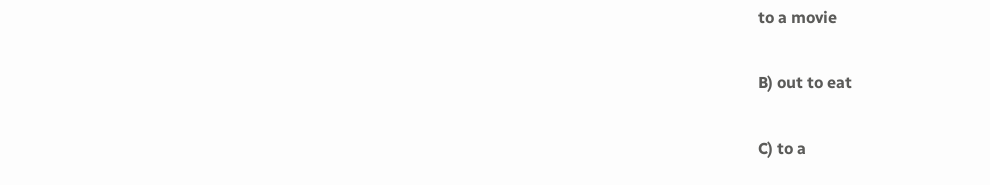to a movie

B) out to eat

C) to a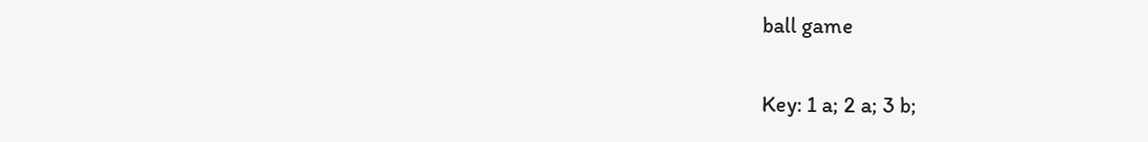ball game

Key: 1 a; 2 a; 3 b;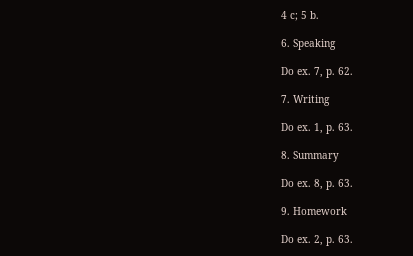4 c; 5 b.

6. Speaking

Do ex. 7, p. 62.

7. Writing

Do ex. 1, p. 63.

8. Summary

Do ex. 8, p. 63.

9. Homework

Do ex. 2, p. 63.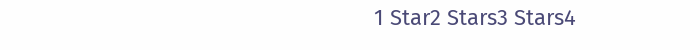1 Star2 Stars3 Stars4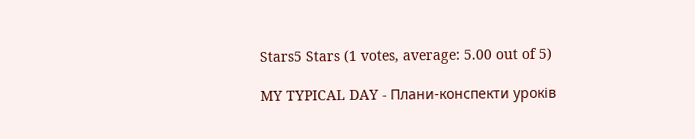Stars5 Stars (1 votes, average: 5.00 out of 5)

MY TYPICAL DAY - Плани-конспекти уроків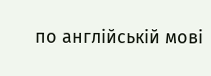по англійській мові